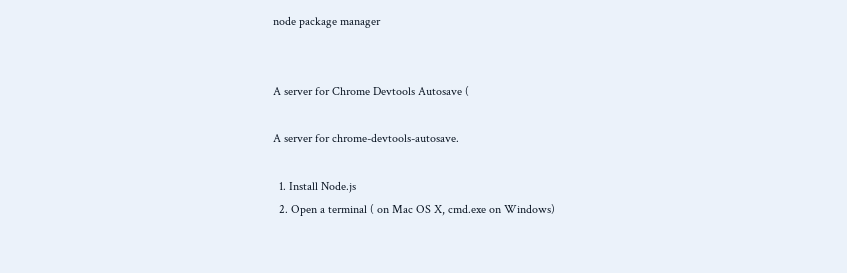node package manager


A server for Chrome Devtools Autosave (

A server for chrome-devtools-autosave.

  1. Install Node.js
  2. Open a terminal ( on Mac OS X, cmd.exe on Windows)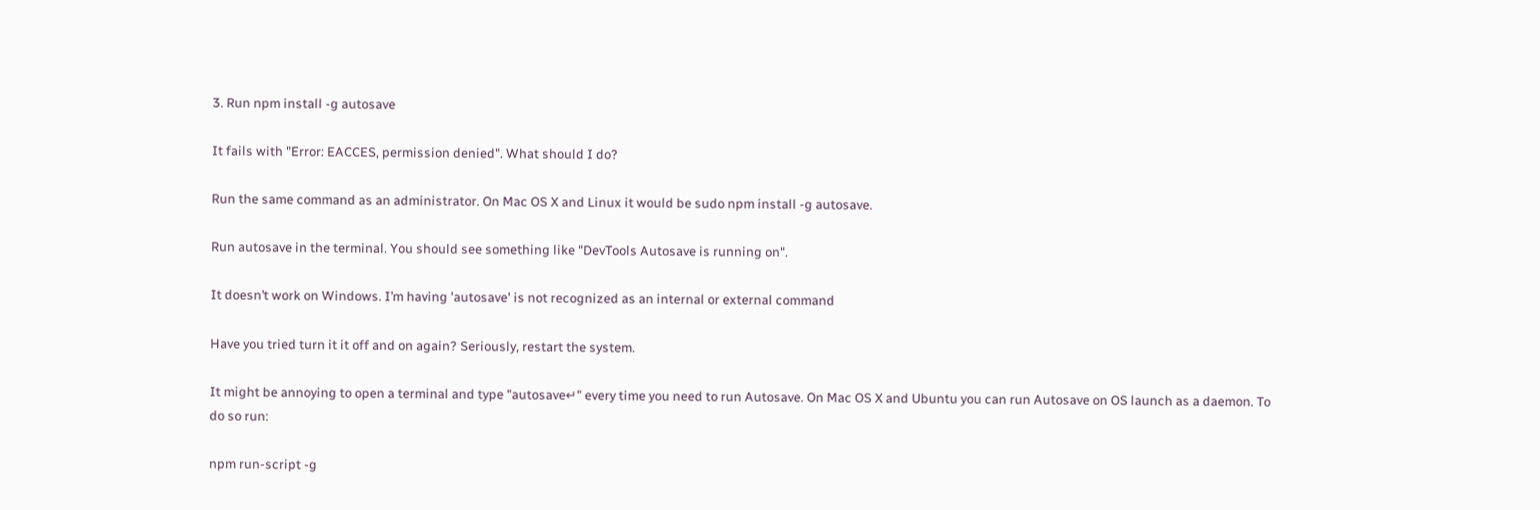3. Run npm install -g autosave

It fails with "Error: EACCES, permission denied". What should I do?

Run the same command as an administrator. On Mac OS X and Linux it would be sudo npm install -g autosave.

Run autosave in the terminal. You should see something like "DevTools Autosave is running on".

It doesn’t work on Windows. I’m having 'autosave' is not recognized as an internal or external command

Have you tried turn it it off and on again? Seriously, restart the system.

It might be annoying to open a terminal and type "autosave↵" every time you need to run Autosave. On Mac OS X and Ubuntu you can run Autosave on OS launch as a daemon. To do so run:

npm run-script -g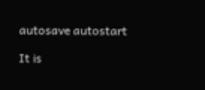autosave autostart

It is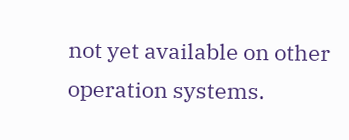not yet available on other operation systems.